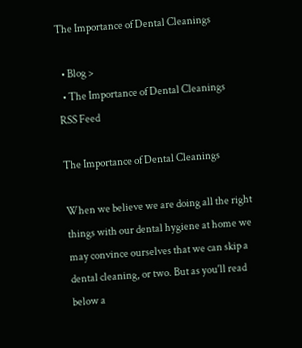The Importance of Dental Cleanings

  • Blog >
  • The Importance of Dental Cleanings
RSS Feed

The Importance of Dental Cleanings

When we believe we are doing all the right things with our dental hygiene at home we may convince ourselves that we can skip a dental cleaning, or two. But as you'll read below a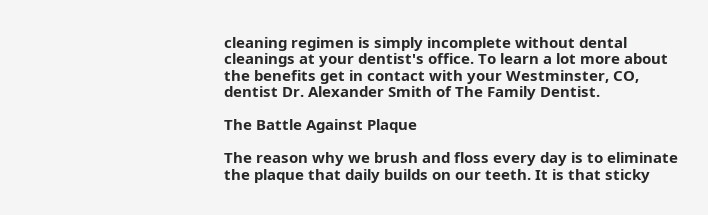cleaning regimen is simply incomplete without dental cleanings at your dentist's office. To learn a lot more about the benefits get in contact with your Westminster, CO, dentist Dr. Alexander Smith of The Family Dentist.

The Battle Against Plaque

The reason why we brush and floss every day is to eliminate the plaque that daily builds on our teeth. It is that sticky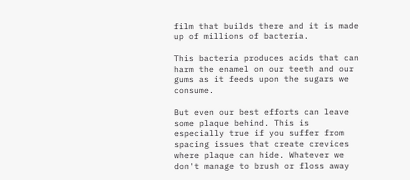film that builds there and it is made up of millions of bacteria.

This bacteria produces acids that can harm the enamel on our teeth and our gums as it feeds upon the sugars we consume.

But even our best efforts can leave some plaque behind. This is especially true if you suffer from spacing issues that create crevices where plaque can hide. Whatever we don't manage to brush or floss away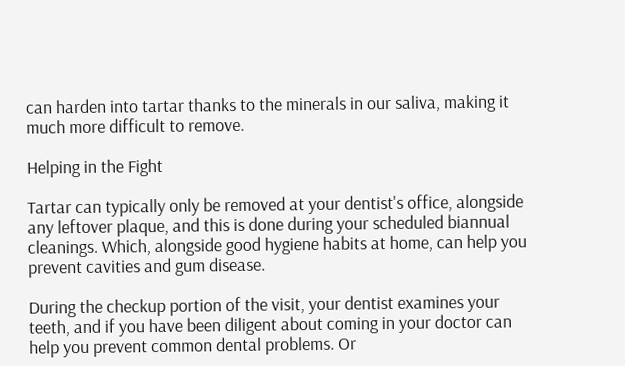can harden into tartar thanks to the minerals in our saliva, making it much more difficult to remove.

Helping in the Fight

Tartar can typically only be removed at your dentist's office, alongside any leftover plaque, and this is done during your scheduled biannual cleanings. Which, alongside good hygiene habits at home, can help you prevent cavities and gum disease.

During the checkup portion of the visit, your dentist examines your teeth, and if you have been diligent about coming in your doctor can help you prevent common dental problems. Or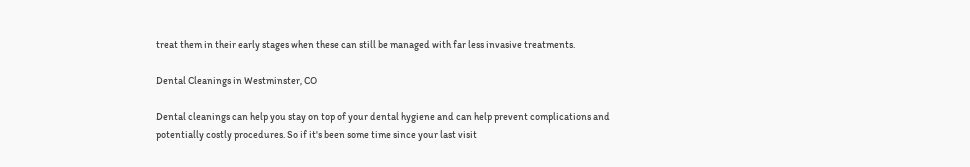treat them in their early stages when these can still be managed with far less invasive treatments.

Dental Cleanings in Westminster, CO

Dental cleanings can help you stay on top of your dental hygiene and can help prevent complications and potentially costly procedures. So if it's been some time since your last visit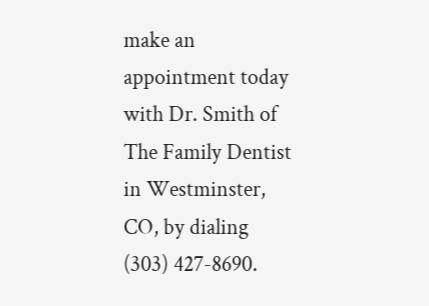make an appointment today with Dr. Smith of The Family Dentist in Westminster, CO, by dialing (303) 427-8690.